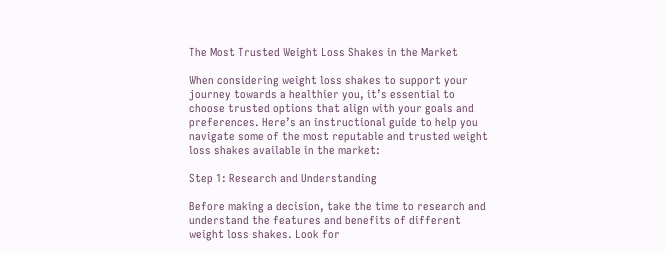The Most Trusted Weight Loss Shakes in the Market

When considering weight loss shakes to support your journey towards a healthier you, it’s essential to choose trusted options that align with your goals and preferences. Here’s an instructional guide to help you navigate some of the most reputable and trusted weight loss shakes available in the market:

Step 1: Research and Understanding

Before making a decision, take the time to research and understand the features and benefits of different weight loss shakes. Look for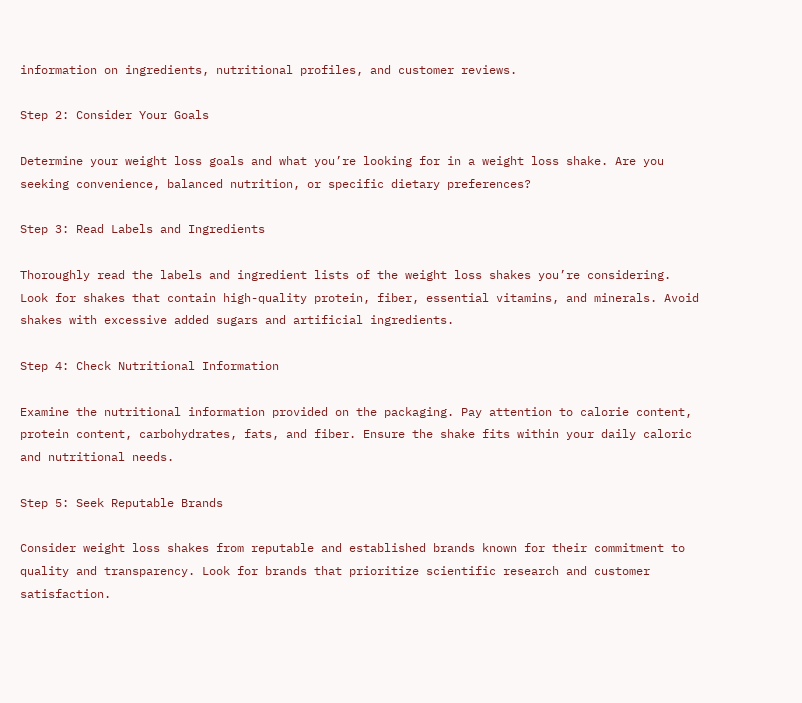information on ingredients, nutritional profiles, and customer reviews.

Step 2: Consider Your Goals

Determine your weight loss goals and what you’re looking for in a weight loss shake. Are you seeking convenience, balanced nutrition, or specific dietary preferences?

Step 3: Read Labels and Ingredients

Thoroughly read the labels and ingredient lists of the weight loss shakes you’re considering. Look for shakes that contain high-quality protein, fiber, essential vitamins, and minerals. Avoid shakes with excessive added sugars and artificial ingredients.

Step 4: Check Nutritional Information

Examine the nutritional information provided on the packaging. Pay attention to calorie content, protein content, carbohydrates, fats, and fiber. Ensure the shake fits within your daily caloric and nutritional needs.

Step 5: Seek Reputable Brands

Consider weight loss shakes from reputable and established brands known for their commitment to quality and transparency. Look for brands that prioritize scientific research and customer satisfaction.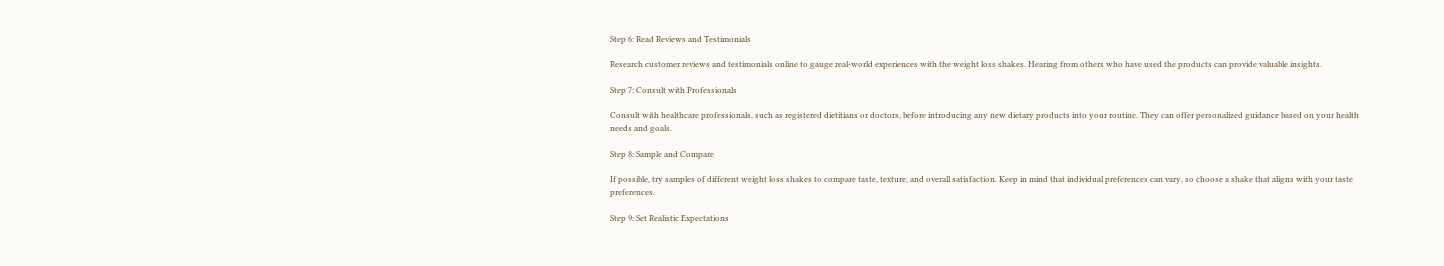Step 6: Read Reviews and Testimonials

Research customer reviews and testimonials online to gauge real-world experiences with the weight loss shakes. Hearing from others who have used the products can provide valuable insights.

Step 7: Consult with Professionals

Consult with healthcare professionals, such as registered dietitians or doctors, before introducing any new dietary products into your routine. They can offer personalized guidance based on your health needs and goals.

Step 8: Sample and Compare

If possible, try samples of different weight loss shakes to compare taste, texture, and overall satisfaction. Keep in mind that individual preferences can vary, so choose a shake that aligns with your taste preferences.

Step 9: Set Realistic Expectations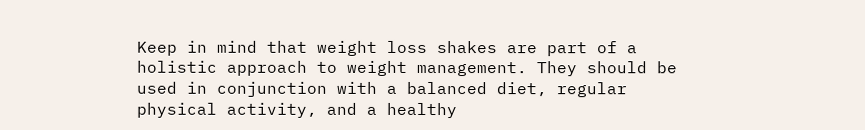Keep in mind that weight loss shakes are part of a holistic approach to weight management. They should be used in conjunction with a balanced diet, regular physical activity, and a healthy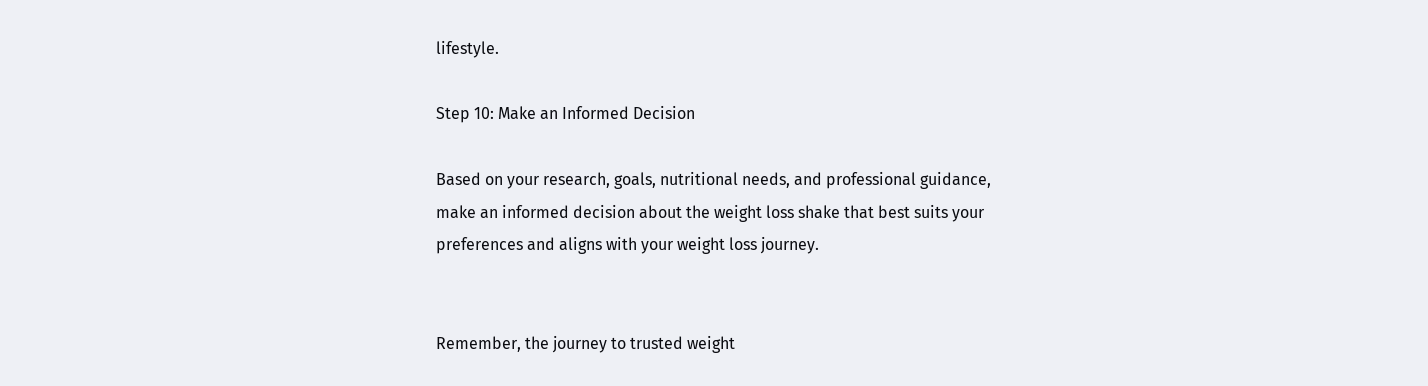lifestyle.

Step 10: Make an Informed Decision

Based on your research, goals, nutritional needs, and professional guidance, make an informed decision about the weight loss shake that best suits your preferences and aligns with your weight loss journey.


Remember, the journey to trusted weight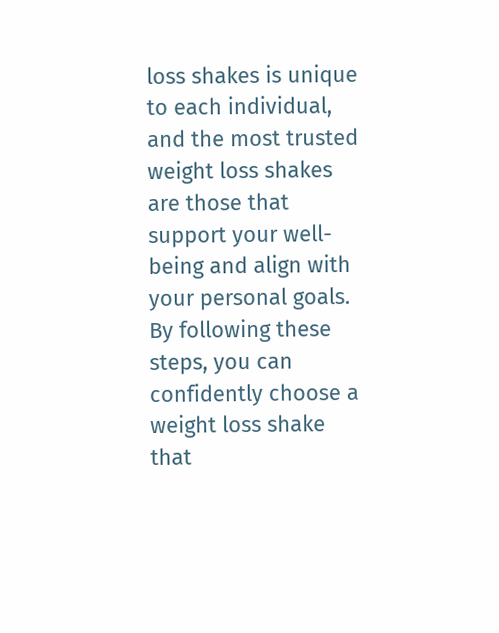loss shakes is unique to each individual, and the most trusted weight loss shakes are those that support your well-being and align with your personal goals. By following these steps, you can confidently choose a weight loss shake that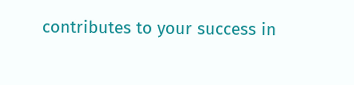contributes to your success in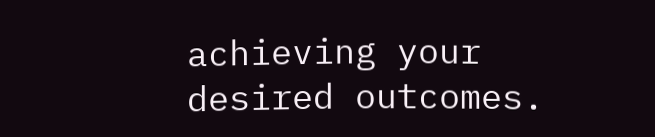achieving your desired outcomes.